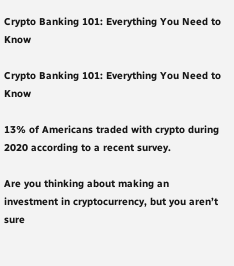Crypto Banking 101: Everything You Need to Know

Crypto Banking 101: Everything You Need to Know

13% of Americans traded with crypto during 2020 according to a recent survey.

Are you thinking about making an investment in cryptocurrency, but you aren’t sure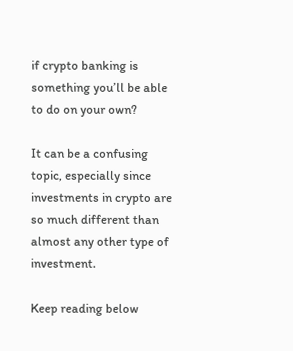if crypto banking is something you’ll be able to do on your own?

It can be a confusing topic, especially since investments in crypto are so much different than almost any other type of investment.

Keep reading below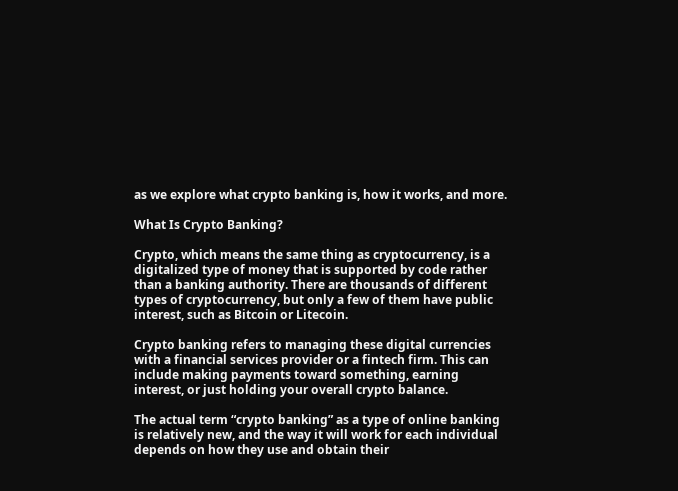as we explore what crypto banking is, how it works, and more.

What Is Crypto Banking?

Crypto, which means the same thing as cryptocurrency, is a digitalized type of money that is supported by code rather than a banking authority. There are thousands of different types of cryptocurrency, but only a few of them have public interest, such as Bitcoin or Litecoin.

Crypto banking refers to managing these digital currencies with a financial services provider or a fintech firm. This can include making payments toward something, earning interest, or just holding your overall crypto balance.

The actual term “crypto banking” as a type of online banking is relatively new, and the way it will work for each individual depends on how they use and obtain their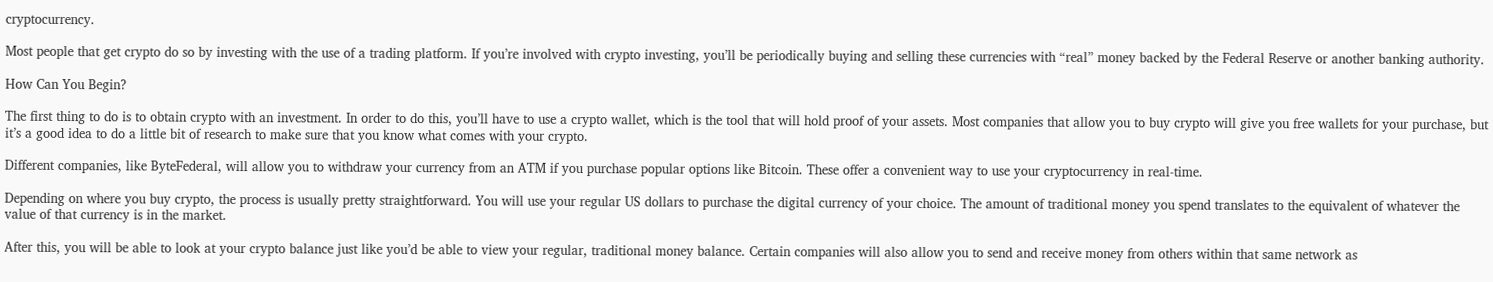cryptocurrency.

Most people that get crypto do so by investing with the use of a trading platform. If you’re involved with crypto investing, you’ll be periodically buying and selling these currencies with “real” money backed by the Federal Reserve or another banking authority.

How Can You Begin?

The first thing to do is to obtain crypto with an investment. In order to do this, you’ll have to use a crypto wallet, which is the tool that will hold proof of your assets. Most companies that allow you to buy crypto will give you free wallets for your purchase, but it’s a good idea to do a little bit of research to make sure that you know what comes with your crypto.

Different companies, like ByteFederal, will allow you to withdraw your currency from an ATM if you purchase popular options like Bitcoin. These offer a convenient way to use your cryptocurrency in real-time.

Depending on where you buy crypto, the process is usually pretty straightforward. You will use your regular US dollars to purchase the digital currency of your choice. The amount of traditional money you spend translates to the equivalent of whatever the value of that currency is in the market.

After this, you will be able to look at your crypto balance just like you’d be able to view your regular, traditional money balance. Certain companies will also allow you to send and receive money from others within that same network as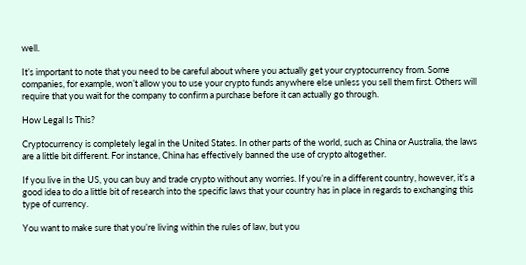well.

It’s important to note that you need to be careful about where you actually get your cryptocurrency from. Some companies, for example, won’t allow you to use your crypto funds anywhere else unless you sell them first. Others will require that you wait for the company to confirm a purchase before it can actually go through.

How Legal Is This?

Cryptocurrency is completely legal in the United States. In other parts of the world, such as China or Australia, the laws are a little bit different. For instance, China has effectively banned the use of crypto altogether.

If you live in the US, you can buy and trade crypto without any worries. If you’re in a different country, however, it’s a good idea to do a little bit of research into the specific laws that your country has in place in regards to exchanging this type of currency.

You want to make sure that you’re living within the rules of law, but you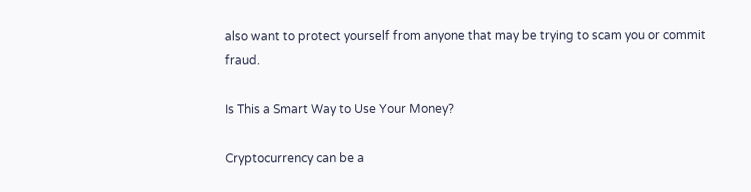also want to protect yourself from anyone that may be trying to scam you or commit fraud.

Is This a Smart Way to Use Your Money?

Cryptocurrency can be a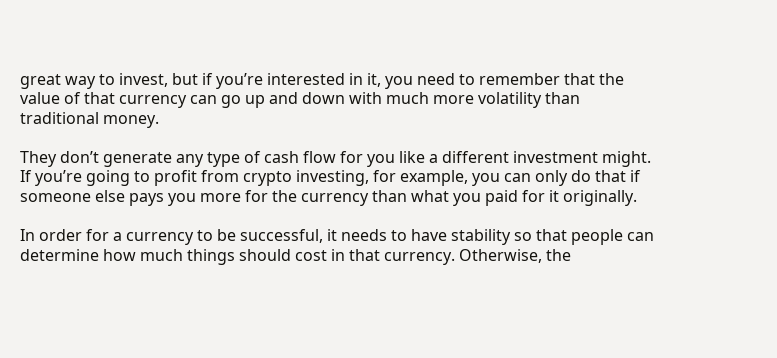great way to invest, but if you’re interested in it, you need to remember that the value of that currency can go up and down with much more volatility than traditional money.

They don’t generate any type of cash flow for you like a different investment might. If you’re going to profit from crypto investing, for example, you can only do that if someone else pays you more for the currency than what you paid for it originally.

In order for a currency to be successful, it needs to have stability so that people can determine how much things should cost in that currency. Otherwise, the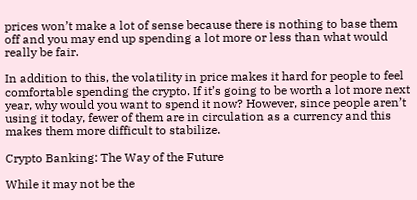prices won’t make a lot of sense because there is nothing to base them off and you may end up spending a lot more or less than what would really be fair.

In addition to this, the volatility in price makes it hard for people to feel comfortable spending the crypto. If it’s going to be worth a lot more next year, why would you want to spend it now? However, since people aren’t using it today, fewer of them are in circulation as a currency and this makes them more difficult to stabilize.

Crypto Banking: The Way of the Future

While it may not be the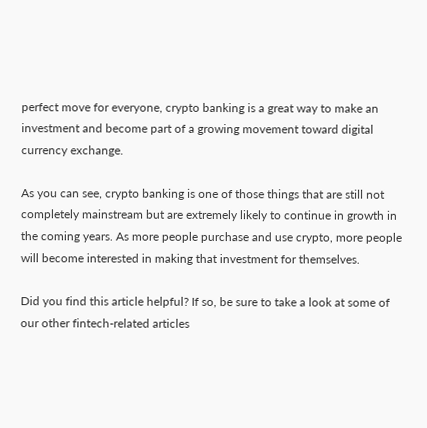perfect move for everyone, crypto banking is a great way to make an investment and become part of a growing movement toward digital currency exchange.

As you can see, crypto banking is one of those things that are still not completely mainstream but are extremely likely to continue in growth in the coming years. As more people purchase and use crypto, more people will become interested in making that investment for themselves.

Did you find this article helpful? If so, be sure to take a look at some of our other fintech-related articles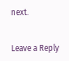next.


Leave a Reply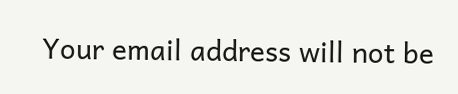Your email address will not be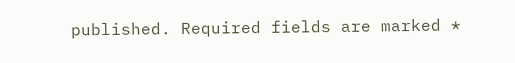published. Required fields are marked *